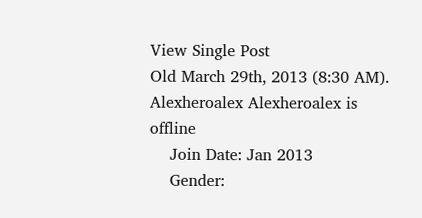View Single Post
Old March 29th, 2013 (8:30 AM).
Alexheroalex Alexheroalex is offline
    Join Date: Jan 2013
    Gender: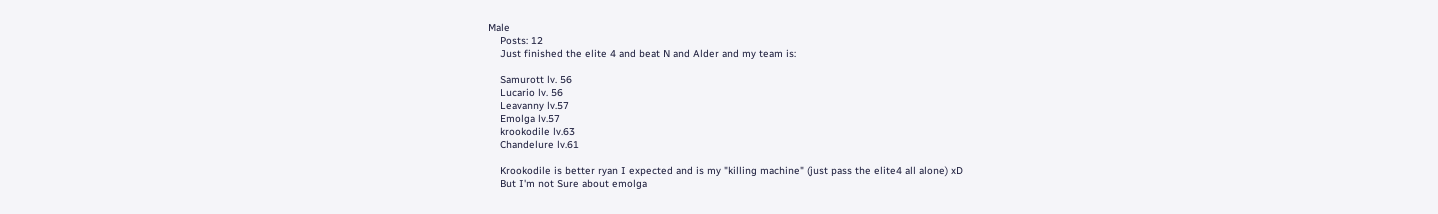Male
    Posts: 12
    Just finished the elite 4 and beat N and Alder and my team is:

    Samurott lv. 56
    Lucario lv. 56
    Leavanny lv.57
    Emolga lv.57
    krookodile lv.63
    Chandelure lv.61

    Krookodile is better ryan I expected and is my "killing machine" (just pass the elite4 all alone) xD
    But I'm not Sure about emolga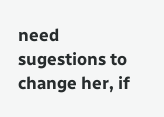need sugestions to change her, if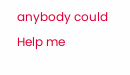anybody could Help me